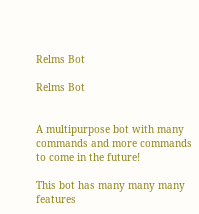Relms Bot

Relms Bot


A multipurpose bot with many commands and more commands to come in the future!

This bot has many many many features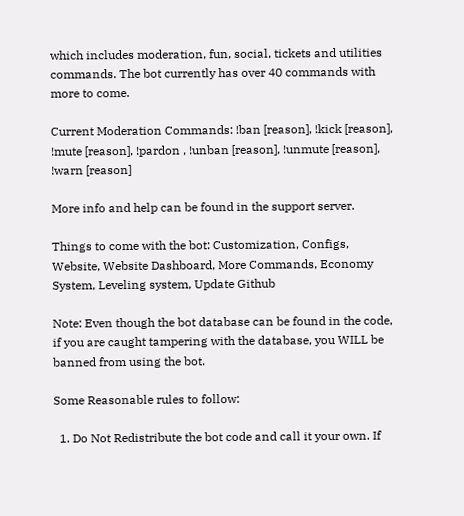which includes moderation, fun, social, tickets and utilities commands. The bot currently has over 40 commands with more to come.

Current Moderation Commands: !ban [reason], !kick [reason], !mute [reason], !pardon , !unban [reason], !unmute [reason], !warn [reason]

More info and help can be found in the support server.

Things to come with the bot: Customization, Configs, Website, Website Dashboard, More Commands, Economy System, Leveling system, Update Github

Note: Even though the bot database can be found in the code, if you are caught tampering with the database, you WILL be banned from using the bot.

Some Reasonable rules to follow:

  1. Do Not Redistribute the bot code and call it your own. If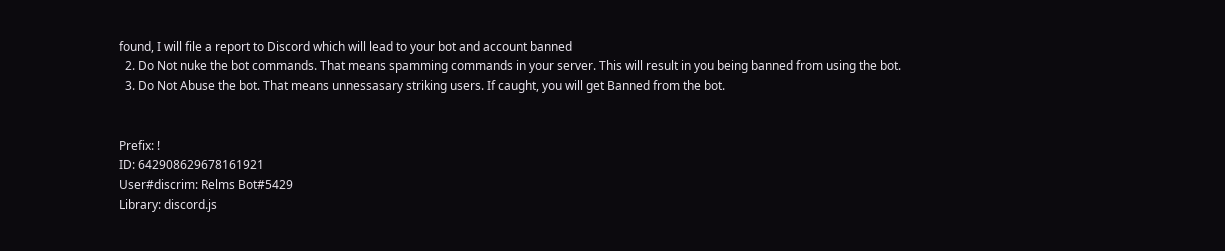found, I will file a report to Discord which will lead to your bot and account banned
  2. Do Not nuke the bot commands. That means spamming commands in your server. This will result in you being banned from using the bot.
  3. Do Not Abuse the bot. That means unnessasary striking users. If caught, you will get Banned from the bot.


Prefix: !
ID: 642908629678161921
User#discrim: Relms Bot#5429
Library: discord.js